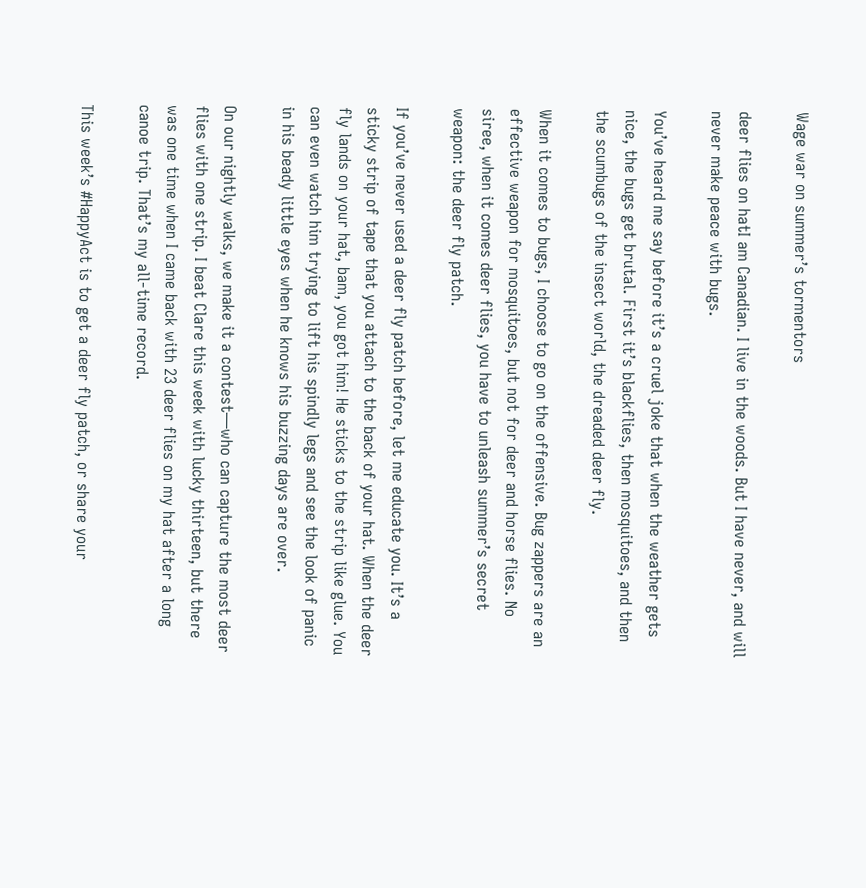Wage war on summer’s tormentors

deer flies on hatI am Canadian. I live in the woods. But I have never, and will never make peace with bugs.

You’ve heard me say before it’s a cruel joke that when the weather gets nice, the bugs get brutal. First it’s blackflies, then mosquitoes, and then the scumbugs of the insect world, the dreaded deer fly.

When it comes to bugs, I choose to go on the offensive. Bug zappers are an effective weapon for mosquitoes, but not for deer and horse flies. No siree, when it comes deer flies, you have to unleash summer’s secret weapon: the deer fly patch.

If you’ve never used a deer fly patch before, let me educate you. It’s a sticky strip of tape that you attach to the back of your hat. When the deer fly lands on your hat, bam, you got him! He sticks to the strip like glue. You can even watch him trying to lift his spindly legs and see the look of panic in his beady little eyes when he knows his buzzing days are over.

On our nightly walks, we make it a contest—who can capture the most deer flies with one strip. I beat Clare this week with lucky thirteen, but there was one time when I came back with 23 deer flies on my hat after a long canoe trip. That’s my all-time record.

This week’s #HappyAct is to get a deer fly patch, or share your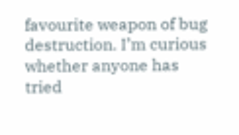favourite weapon of bug destruction. I’m curious whether anyone has tried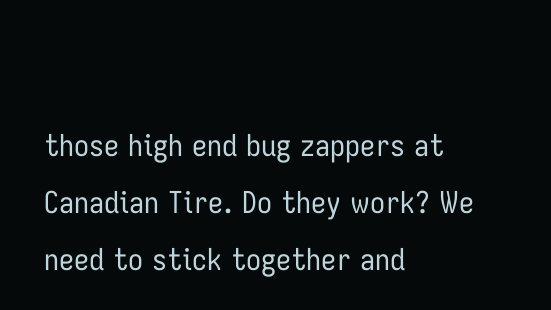those high end bug zappers at Canadian Tire. Do they work? We need to stick together and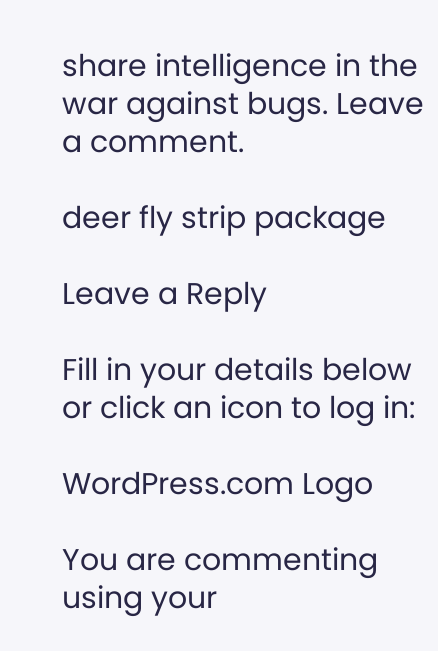share intelligence in the war against bugs. Leave a comment.

deer fly strip package

Leave a Reply

Fill in your details below or click an icon to log in:

WordPress.com Logo

You are commenting using your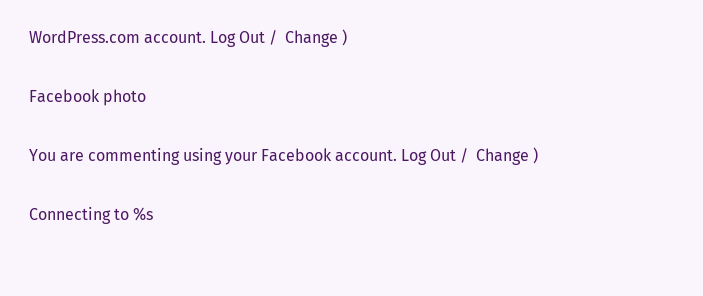WordPress.com account. Log Out /  Change )

Facebook photo

You are commenting using your Facebook account. Log Out /  Change )

Connecting to %s